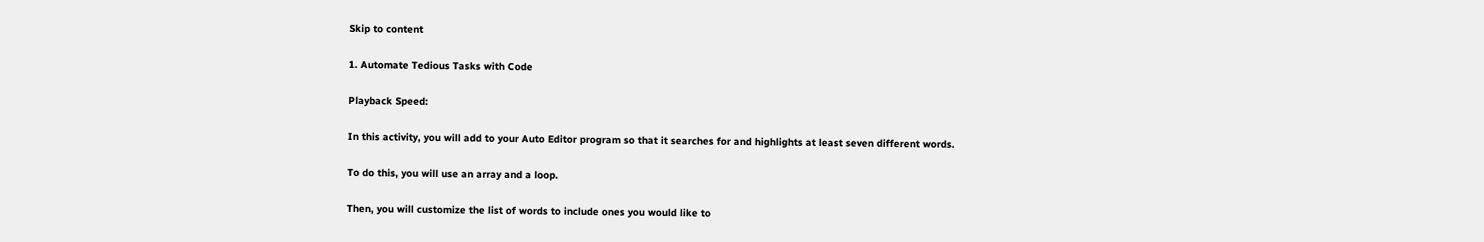Skip to content

1. Automate Tedious Tasks with Code

Playback Speed:

In this activity, you will add to your Auto Editor program so that it searches for and highlights at least seven different words.

To do this, you will use an array and a loop.

Then, you will customize the list of words to include ones you would like to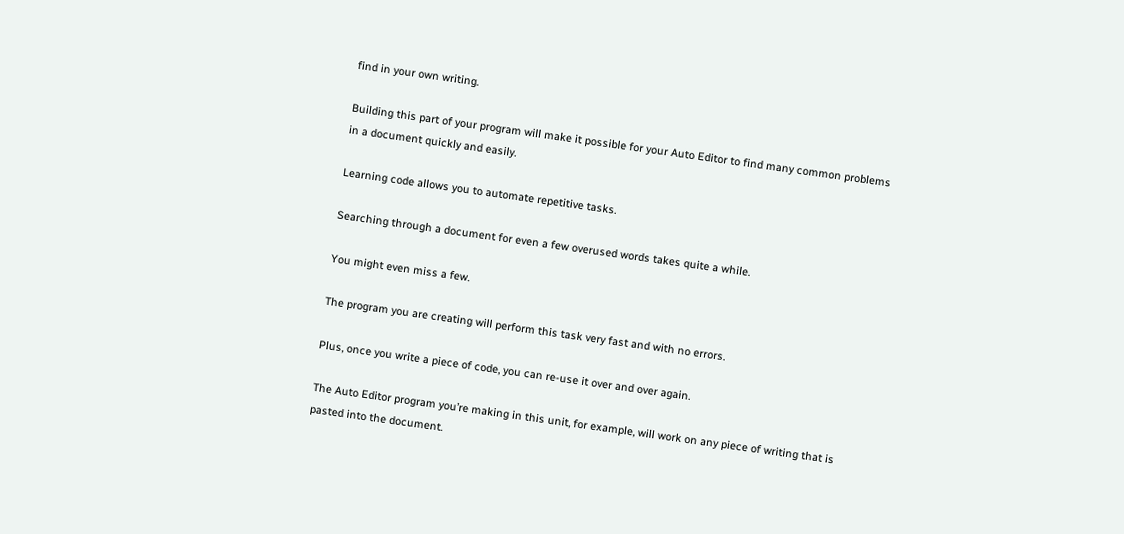find in your own writing.

Building this part of your program will make it possible for your Auto Editor to find many common problems in a document quickly and easily.

Learning code allows you to automate repetitive tasks.

Searching through a document for even a few overused words takes quite a while.

You might even miss a few.

The program you are creating will perform this task very fast and with no errors.

Plus, once you write a piece of code, you can re-use it over and over again.

The Auto Editor program you’re making in this unit, for example, will work on any piece of writing that is pasted into the document.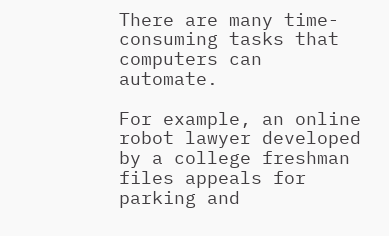There are many time-consuming tasks that computers can automate.

For example, an online robot lawyer developed by a college freshman files appeals for parking and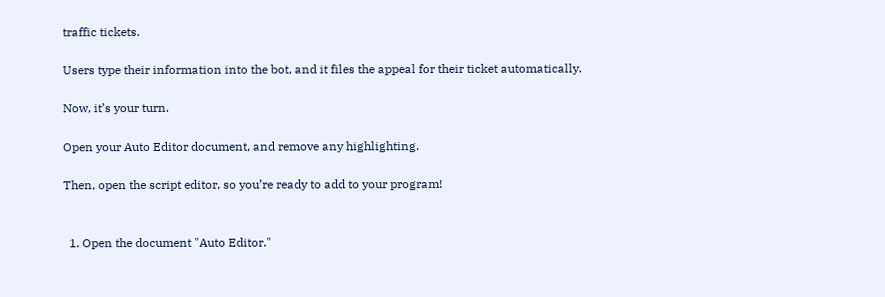traffic tickets.

Users type their information into the bot, and it files the appeal for their ticket automatically.

Now, it’s your turn.

Open your Auto Editor document, and remove any highlighting.

Then, open the script editor, so you’re ready to add to your program!


  1. Open the document "Auto Editor."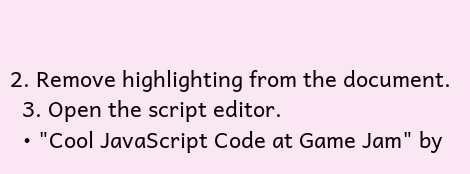2. Remove highlighting from the document.
  3. Open the script editor.
  • "Cool JavaScript Code at Game Jam" by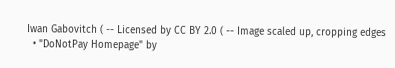Iwan Gabovitch ( -- Licensed by CC BY 2.0 ( -- Image scaled up, cropping edges
  • "DoNotPay Homepage" by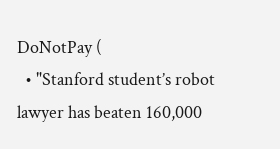DoNotPay (
  • "Stanford student’s robot lawyer has beaten 160,000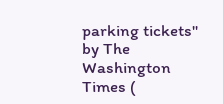parking tickets" by The Washington Times (